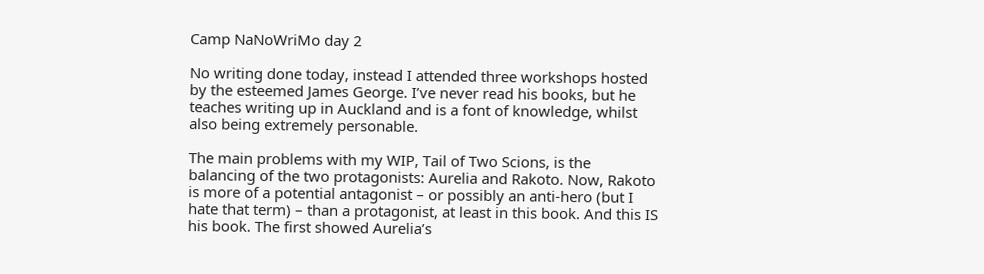Camp NaNoWriMo day 2

No writing done today, instead I attended three workshops hosted by the esteemed James George. I’ve never read his books, but he teaches writing up in Auckland and is a font of knowledge, whilst also being extremely personable.

The main problems with my WIP, Tail of Two Scions, is the balancing of the two protagonists: Aurelia and Rakoto. Now, Rakoto is more of a potential antagonist – or possibly an anti-hero (but I hate that term) – than a protagonist, at least in this book. And this IS his book. The first showed Aurelia’s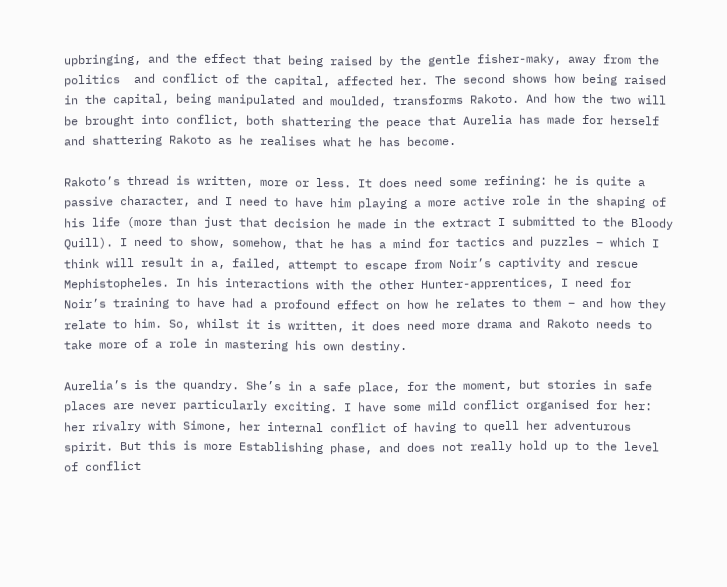upbringing, and the effect that being raised by the gentle fisher-maky, away from the politics  and conflict of the capital, affected her. The second shows how being raised in the capital, being manipulated and moulded, transforms Rakoto. And how the two will be brought into conflict, both shattering the peace that Aurelia has made for herself and shattering Rakoto as he realises what he has become.

Rakoto’s thread is written, more or less. It does need some refining: he is quite a passive character, and I need to have him playing a more active role in the shaping of his life (more than just that decision he made in the extract I submitted to the Bloody Quill). I need to show, somehow, that he has a mind for tactics and puzzles – which I think will result in a, failed, attempt to escape from Noir’s captivity and rescue Mephistopheles. In his interactions with the other Hunter-apprentices, I need for Noir’s training to have had a profound effect on how he relates to them – and how they relate to him. So, whilst it is written, it does need more drama and Rakoto needs to take more of a role in mastering his own destiny.

Aurelia’s is the quandry. She’s in a safe place, for the moment, but stories in safe places are never particularly exciting. I have some mild conflict organised for her: her rivalry with Simone, her internal conflict of having to quell her adventurous spirit. But this is more Establishing phase, and does not really hold up to the level of conflict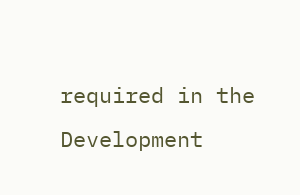required in the Development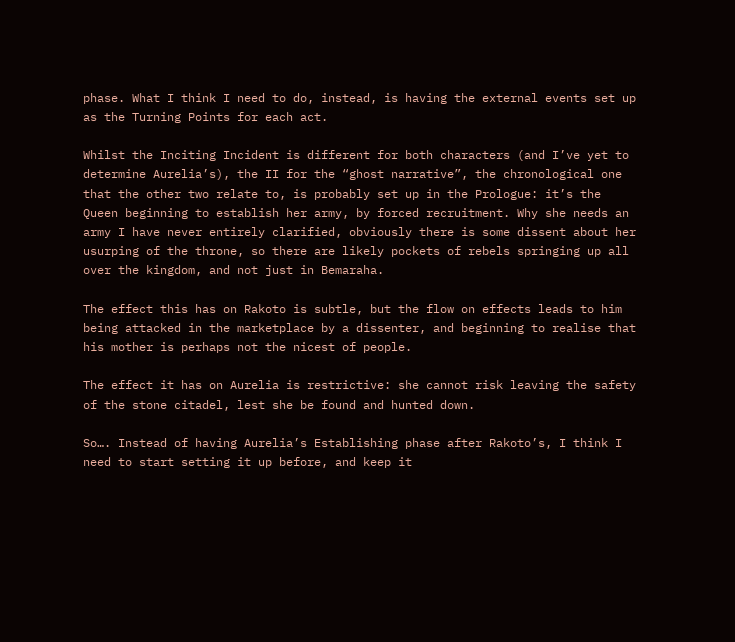phase. What I think I need to do, instead, is having the external events set up as the Turning Points for each act.

Whilst the Inciting Incident is different for both characters (and I’ve yet to determine Aurelia’s), the II for the “ghost narrative”, the chronological one that the other two relate to, is probably set up in the Prologue: it’s the Queen beginning to establish her army, by forced recruitment. Why she needs an army I have never entirely clarified, obviously there is some dissent about her usurping of the throne, so there are likely pockets of rebels springing up all over the kingdom, and not just in Bemaraha.

The effect this has on Rakoto is subtle, but the flow on effects leads to him being attacked in the marketplace by a dissenter, and beginning to realise that his mother is perhaps not the nicest of people.

The effect it has on Aurelia is restrictive: she cannot risk leaving the safety of the stone citadel, lest she be found and hunted down.

So…. Instead of having Aurelia’s Establishing phase after Rakoto’s, I think I need to start setting it up before, and keep it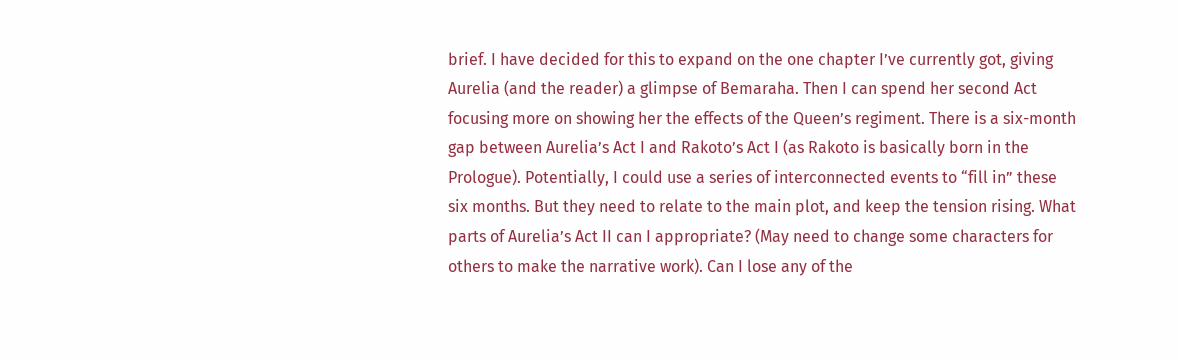brief. I have decided for this to expand on the one chapter I’ve currently got, giving Aurelia (and the reader) a glimpse of Bemaraha. Then I can spend her second Act focusing more on showing her the effects of the Queen’s regiment. There is a six-month gap between Aurelia’s Act I and Rakoto’s Act I (as Rakoto is basically born in the Prologue). Potentially, I could use a series of interconnected events to “fill in” these six months. But they need to relate to the main plot, and keep the tension rising. What parts of Aurelia’s Act II can I appropriate? (May need to change some characters for others to make the narrative work). Can I lose any of the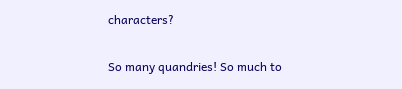characters?

So many quandries! So much to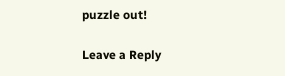puzzle out!

Leave a Reply